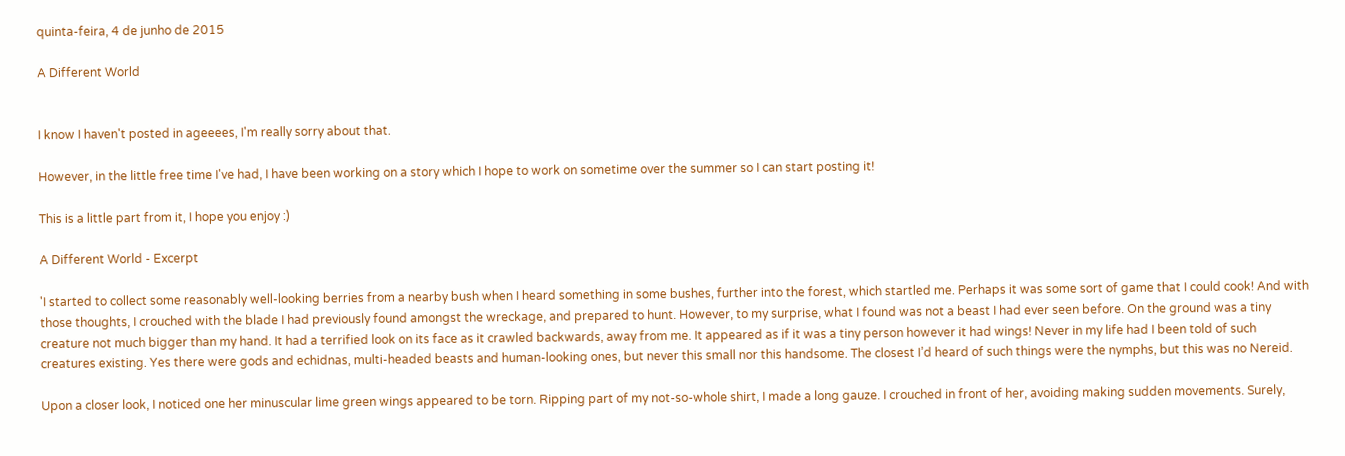quinta-feira, 4 de junho de 2015

A Different World


I know I haven't posted in ageeees, I'm really sorry about that.

However, in the little free time I've had, I have been working on a story which I hope to work on sometime over the summer so I can start posting it!

This is a little part from it, I hope you enjoy :)

A Different World - Excerpt

'I started to collect some reasonably well-looking berries from a nearby bush when I heard something in some bushes, further into the forest, which startled me. Perhaps it was some sort of game that I could cook! And with those thoughts, I crouched with the blade I had previously found amongst the wreckage, and prepared to hunt. However, to my surprise, what I found was not a beast I had ever seen before. On the ground was a tiny creature not much bigger than my hand. It had a terrified look on its face as it crawled backwards, away from me. It appeared as if it was a tiny person however it had wings! Never in my life had I been told of such creatures existing. Yes there were gods and echidnas, multi-headed beasts and human-looking ones, but never this small nor this handsome. The closest I’d heard of such things were the nymphs, but this was no Nereid.

Upon a closer look, I noticed one her minuscular lime green wings appeared to be torn. Ripping part of my not-so-whole shirt, I made a long gauze. I crouched in front of her, avoiding making sudden movements. Surely,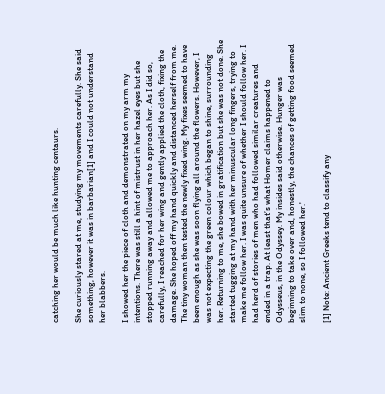catching her would be much like hunting centaurs.

She curiously stared at me, studying my movements carefully. She said something, however it was in barbarian[1] and I could not understand her blabbers.

I showed her the piece of cloth and demonstrated on my arm my intentions. There was still a hint of mistrust in her hazel eyes but she stopped running away and allowed me to approach her. As I did so, carefully, I reached for her wing and gently applied the cloth, fixing the damage. She hoped off my hand quickly and distanced herself from me. The tiny woman then tested the newly fixed wing. My fixes seemed to have been enough as she was soon flying all around the flowers. However, I was not expecting the green colour which began to shine, surrounding her. Returning to me, she bowed in gratification but she was not done. She started tugging at my hand with her minuscular long fingers, trying to make me follow her. I was quite unsure of whether I should follow her. I had herd of stories of men who had followed similar creatures and ended in a trap. At least that’s what Homer claims happened to Odysseus, in the Odyssey. My insides said otherwise. Hunger was beginning to take over and, honestly, the chances of getting food seemed slim to none, so I followed her.'

[1] Note: Ancient Greeks tend to classify any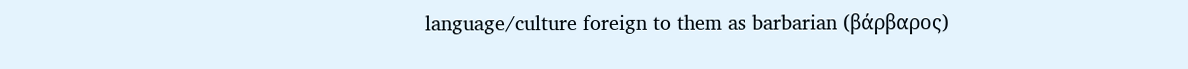language/culture foreign to them as barbarian (βάρβαρος)